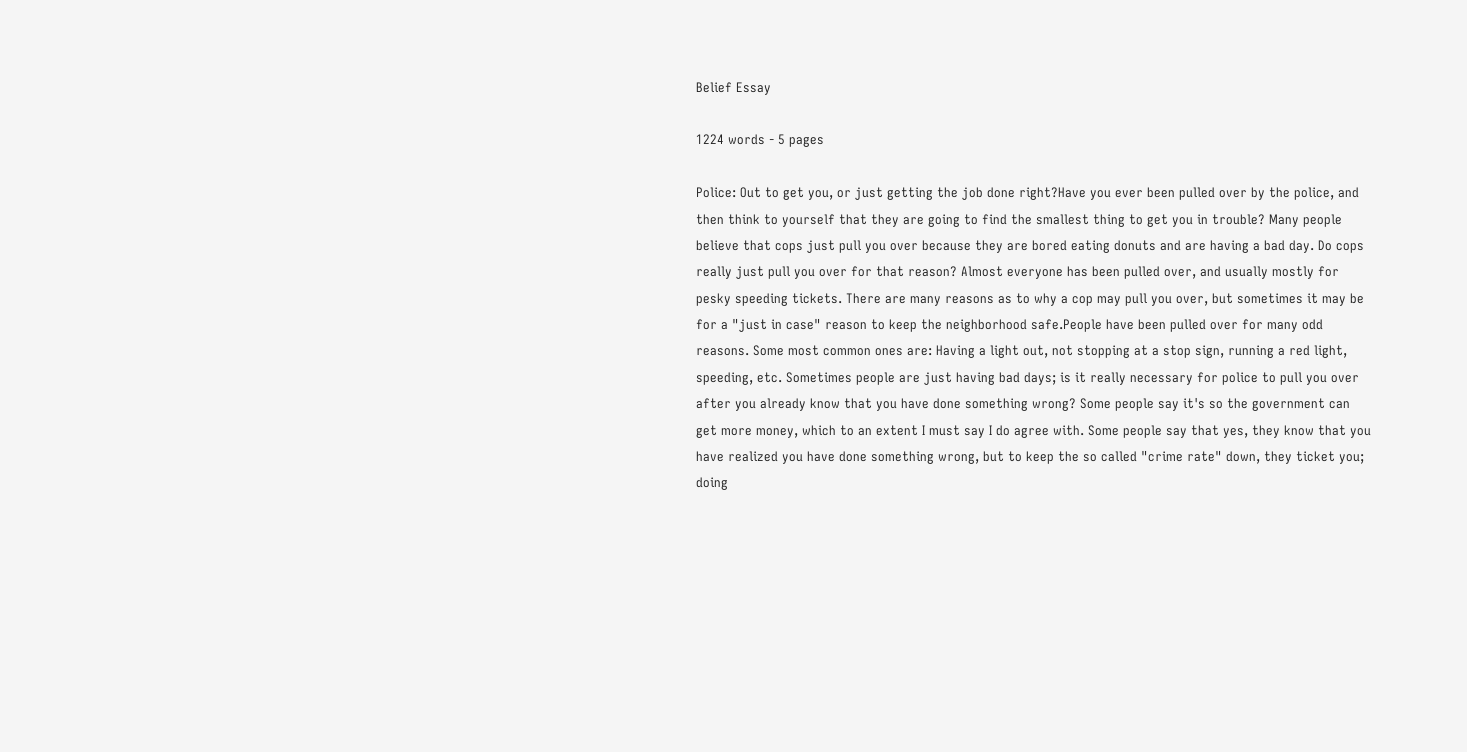Belief Essay

1224 words - 5 pages

Police: Out to get you, or just getting the job done right?Have you ever been pulled over by the police, and then think to yourself that they are going to find the smallest thing to get you in trouble? Many people believe that cops just pull you over because they are bored eating donuts and are having a bad day. Do cops really just pull you over for that reason? Almost everyone has been pulled over, and usually mostly for pesky speeding tickets. There are many reasons as to why a cop may pull you over, but sometimes it may be for a "just in case" reason to keep the neighborhood safe.People have been pulled over for many odd reasons. Some most common ones are: Having a light out, not stopping at a stop sign, running a red light, speeding, etc. Sometimes people are just having bad days; is it really necessary for police to pull you over after you already know that you have done something wrong? Some people say it's so the government can get more money, which to an extent I must say I do agree with. Some people say that yes, they know that you have realized you have done something wrong, but to keep the so called "crime rate" down, they ticket you; doing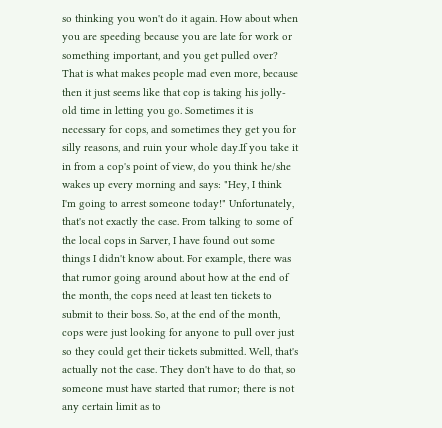so thinking you won't do it again. How about when you are speeding because you are late for work or something important, and you get pulled over? That is what makes people mad even more, because then it just seems like that cop is taking his jolly-old time in letting you go. Sometimes it is necessary for cops, and sometimes they get you for silly reasons, and ruin your whole day.If you take it in from a cop's point of view, do you think he/she wakes up every morning and says: "Hey, I think I'm going to arrest someone today!" Unfortunately, that's not exactly the case. From talking to some of the local cops in Sarver, I have found out some things I didn't know about. For example, there was that rumor going around about how at the end of the month, the cops need at least ten tickets to submit to their boss. So, at the end of the month, cops were just looking for anyone to pull over just so they could get their tickets submitted. Well, that's actually not the case. They don't have to do that, so someone must have started that rumor; there is not any certain limit as to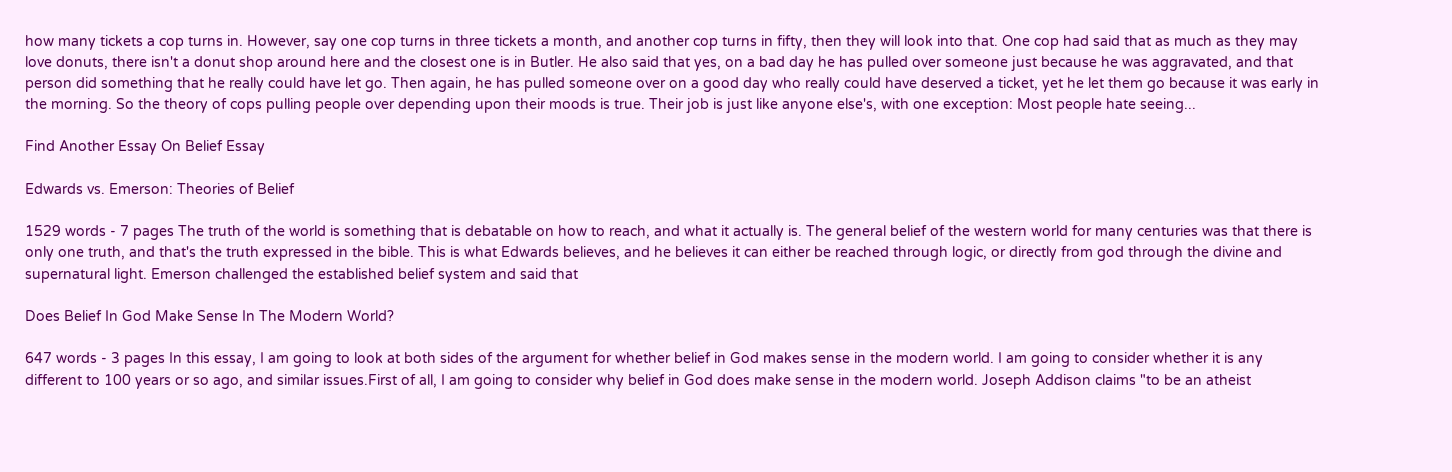how many tickets a cop turns in. However, say one cop turns in three tickets a month, and another cop turns in fifty, then they will look into that. One cop had said that as much as they may love donuts, there isn't a donut shop around here and the closest one is in Butler. He also said that yes, on a bad day he has pulled over someone just because he was aggravated, and that person did something that he really could have let go. Then again, he has pulled someone over on a good day who really could have deserved a ticket, yet he let them go because it was early in the morning. So the theory of cops pulling people over depending upon their moods is true. Their job is just like anyone else's, with one exception: Most people hate seeing...

Find Another Essay On Belief Essay

Edwards vs. Emerson: Theories of Belief

1529 words - 7 pages The truth of the world is something that is debatable on how to reach, and what it actually is. The general belief of the western world for many centuries was that there is only one truth, and that's the truth expressed in the bible. This is what Edwards believes, and he believes it can either be reached through logic, or directly from god through the divine and supernatural light. Emerson challenged the established belief system and said that

Does Belief In God Make Sense In The Modern World?

647 words - 3 pages In this essay, I am going to look at both sides of the argument for whether belief in God makes sense in the modern world. I am going to consider whether it is any different to 100 years or so ago, and similar issues.First of all, I am going to consider why belief in God does make sense in the modern world. Joseph Addison claims "to be an atheist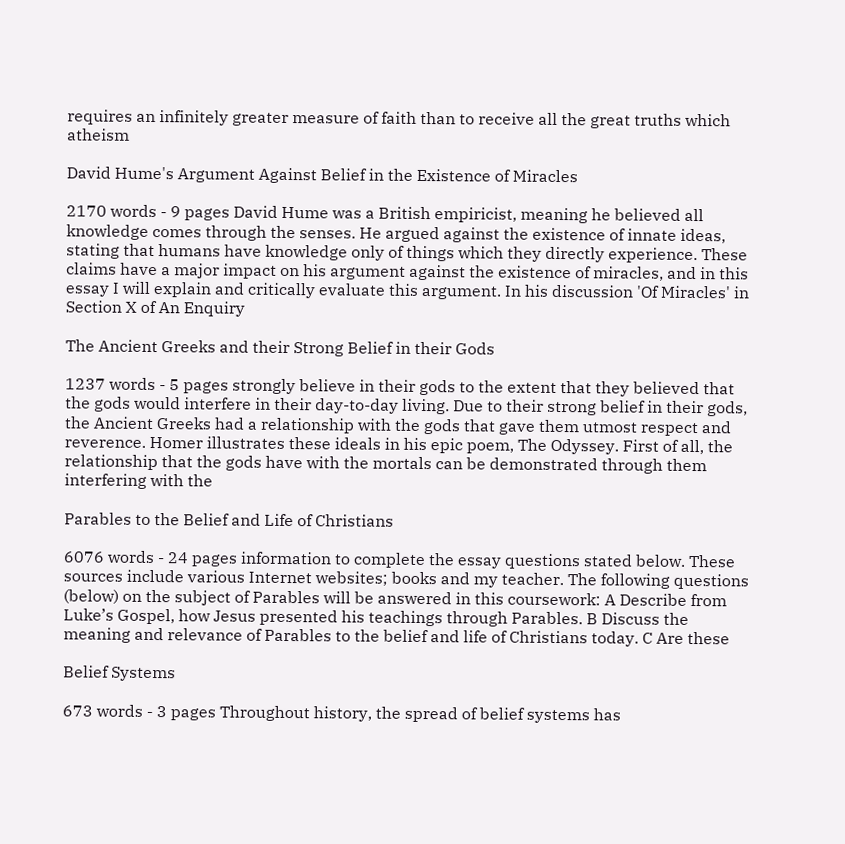requires an infinitely greater measure of faith than to receive all the great truths which atheism

David Hume's Argument Against Belief in the Existence of Miracles

2170 words - 9 pages David Hume was a British empiricist, meaning he believed all knowledge comes through the senses. He argued against the existence of innate ideas, stating that humans have knowledge only of things which they directly experience. These claims have a major impact on his argument against the existence of miracles, and in this essay I will explain and critically evaluate this argument. In his discussion 'Of Miracles' in Section X of An Enquiry

The Ancient Greeks and their Strong Belief in their Gods

1237 words - 5 pages strongly believe in their gods to the extent that they believed that the gods would interfere in their day-to-day living. Due to their strong belief in their gods, the Ancient Greeks had a relationship with the gods that gave them utmost respect and reverence. Homer illustrates these ideals in his epic poem, The Odyssey. First of all, the relationship that the gods have with the mortals can be demonstrated through them interfering with the

Parables to the Belief and Life of Christians

6076 words - 24 pages information to complete the essay questions stated below. These sources include various Internet websites; books and my teacher. The following questions (below) on the subject of Parables will be answered in this coursework: A Describe from Luke’s Gospel, how Jesus presented his teachings through Parables. B Discuss the meaning and relevance of Parables to the belief and life of Christians today. C Are these

Belief Systems

673 words - 3 pages Throughout history, the spread of belief systems has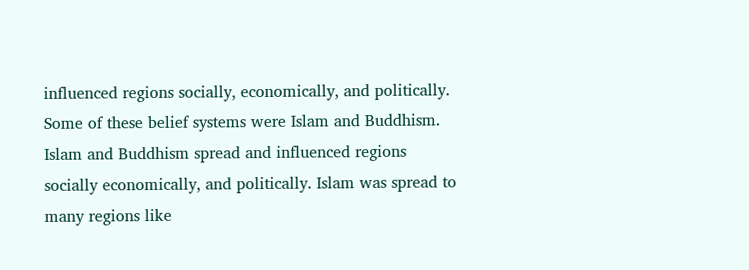influenced regions socially, economically, and politically. Some of these belief systems were Islam and Buddhism. Islam and Buddhism spread and influenced regions socially economically, and politically. Islam was spread to many regions like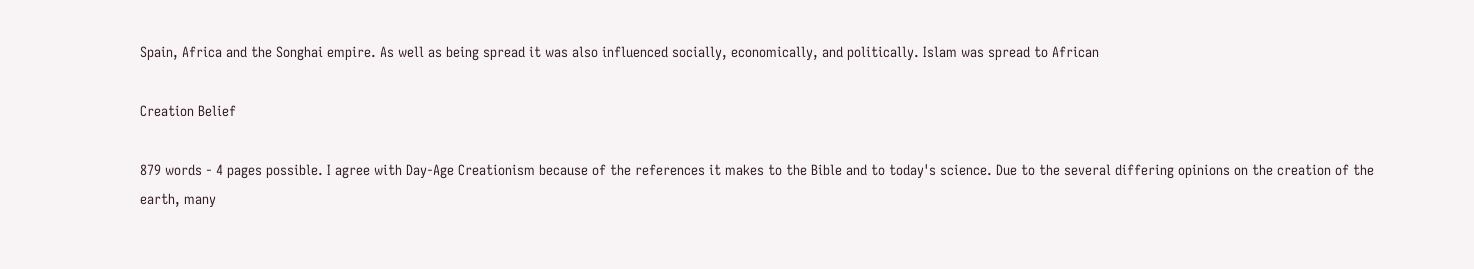Spain, Africa and the Songhai empire. As well as being spread it was also influenced socially, economically, and politically. Islam was spread to African

Creation Belief

879 words - 4 pages possible. I agree with Day-Age Creationism because of the references it makes to the Bible and to today's science. Due to the several differing opinions on the creation of the earth, many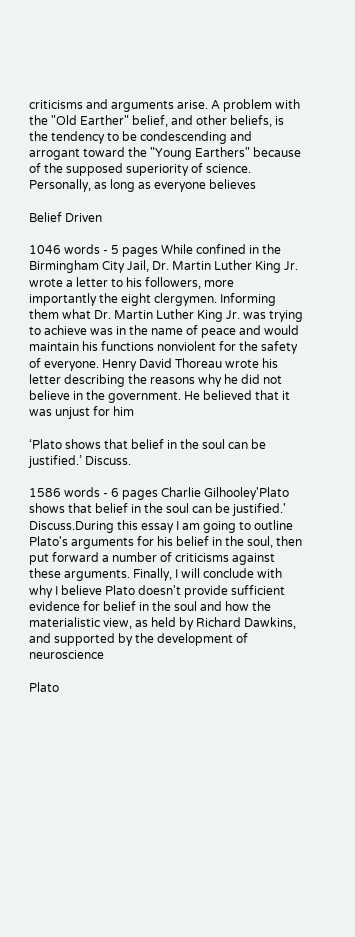criticisms and arguments arise. A problem with the "Old Earther" belief, and other beliefs, is the tendency to be condescending and arrogant toward the "Young Earthers" because of the supposed superiority of science. Personally, as long as everyone believes

Belief Driven

1046 words - 5 pages While confined in the Birmingham City Jail, Dr. Martin Luther King Jr. wrote a letter to his followers, more importantly the eight clergymen. Informing them what Dr. Martin Luther King Jr. was trying to achieve was in the name of peace and would maintain his functions nonviolent for the safety of everyone. Henry David Thoreau wrote his letter describing the reasons why he did not believe in the government. He believed that it was unjust for him

‘Plato shows that belief in the soul can be justified.’ Discuss.

1586 words - 6 pages Charlie Gilhooley'Plato shows that belief in the soul can be justified.' Discuss.During this essay I am going to outline Plato's arguments for his belief in the soul, then put forward a number of criticisms against these arguments. Finally, I will conclude with why I believe Plato doesn't provide sufficient evidence for belief in the soul and how the materialistic view, as held by Richard Dawkins, and supported by the development of neuroscience

Plato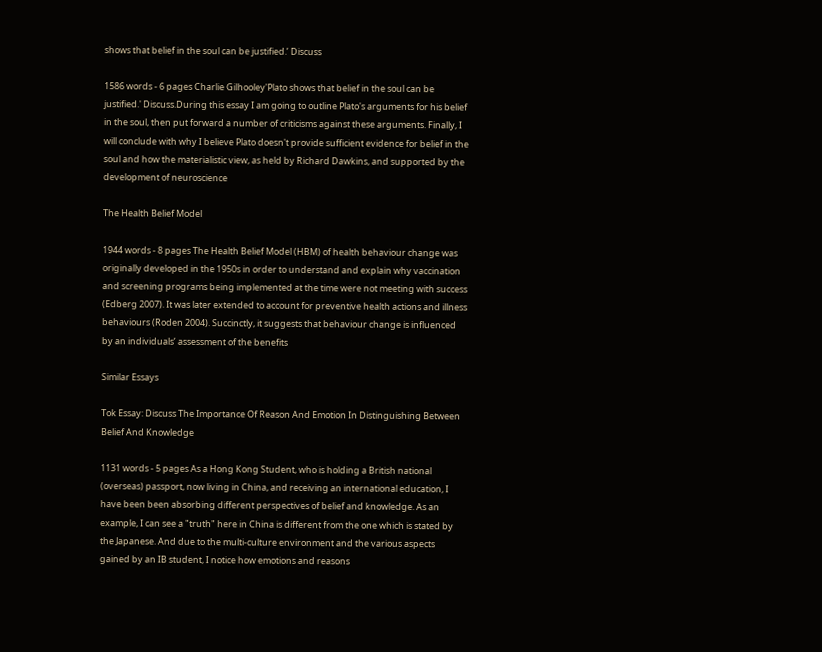shows that belief in the soul can be justified.’ Discuss

1586 words - 6 pages Charlie Gilhooley'Plato shows that belief in the soul can be justified.' Discuss.During this essay I am going to outline Plato's arguments for his belief in the soul, then put forward a number of criticisms against these arguments. Finally, I will conclude with why I believe Plato doesn't provide sufficient evidence for belief in the soul and how the materialistic view, as held by Richard Dawkins, and supported by the development of neuroscience

The Health Belief Model

1944 words - 8 pages The Health Belief Model (HBM) of health behaviour change was originally developed in the 1950s in order to understand and explain why vaccination and screening programs being implemented at the time were not meeting with success (Edberg 2007). It was later extended to account for preventive health actions and illness behaviours (Roden 2004). Succinctly, it suggests that behaviour change is influenced by an individuals’ assessment of the benefits

Similar Essays

Tok Essay: Discuss The Importance Of Reason And Emotion In Distinguishing Between Belief And Knowledge

1131 words - 5 pages As a Hong Kong Student, who is holding a British national (overseas) passport, now living in China, and receiving an international education, I have been been absorbing different perspectives of belief and knowledge. As an example, I can see a "truth" here in China is different from the one which is stated by the Japanese. And due to the multi-culture environment and the various aspects gained by an IB student, I notice how emotions and reasons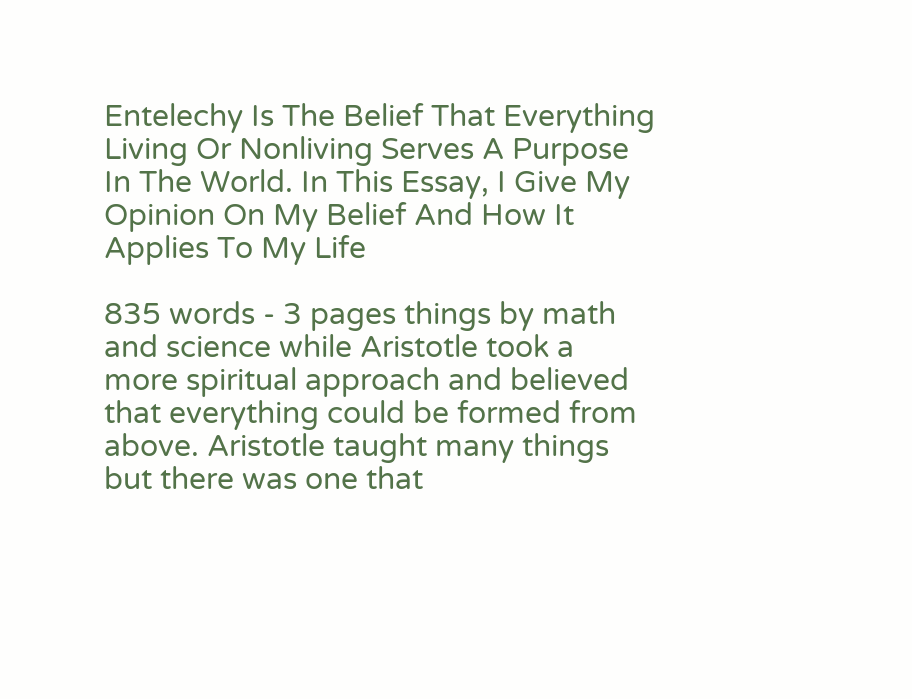Entelechy Is The Belief That Everything Living Or Nonliving Serves A Purpose In The World. In This Essay, I Give My Opinion On My Belief And How It Applies To My Life

835 words - 3 pages things by math and science while Aristotle took a more spiritual approach and believed that everything could be formed from above. Aristotle taught many things but there was one that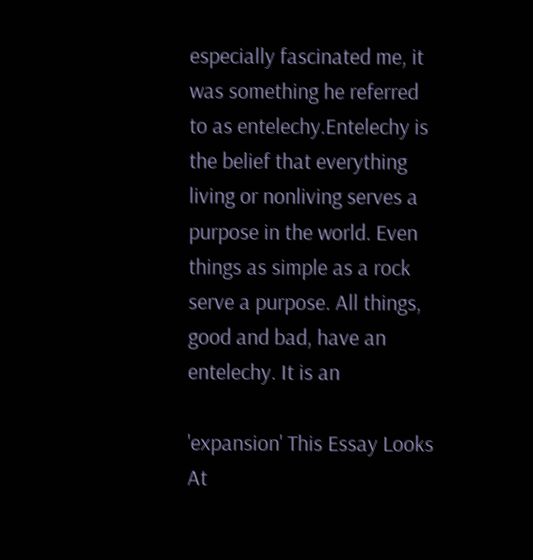especially fascinated me, it was something he referred to as entelechy.Entelechy is the belief that everything living or nonliving serves a purpose in the world. Even things as simple as a rock serve a purpose. All things, good and bad, have an entelechy. It is an

'expansion' This Essay Looks At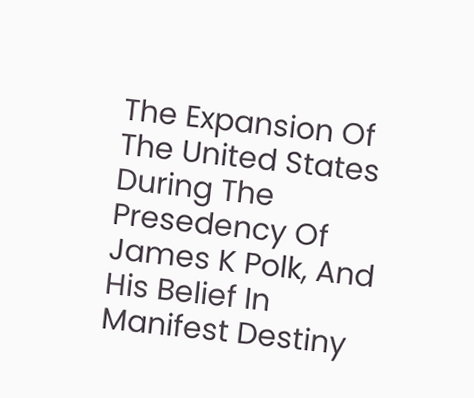The Expansion Of The United States During The Presedency Of James K Polk, And His Belief In Manifest Destiny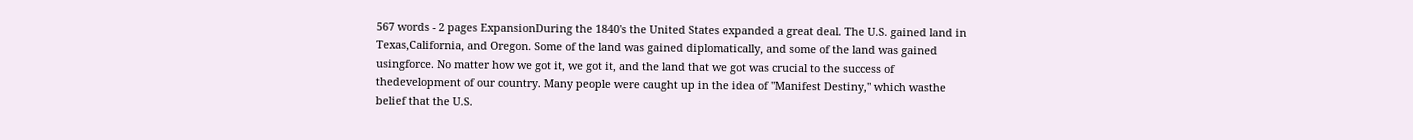567 words - 2 pages ExpansionDuring the 1840's the United States expanded a great deal. The U.S. gained land in Texas,California, and Oregon. Some of the land was gained diplomatically, and some of the land was gained usingforce. No matter how we got it, we got it, and the land that we got was crucial to the success of thedevelopment of our country. Many people were caught up in the idea of "Manifest Destiny," which wasthe belief that the U.S.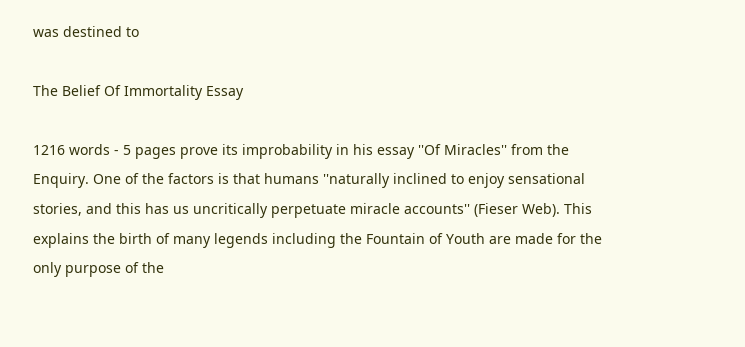was destined to

The Belief Of Immortality Essay

1216 words - 5 pages prove its improbability in his essay ''Of Miracles'' from the Enquiry. One of the factors is that humans ''naturally inclined to enjoy sensational stories, and this has us uncritically perpetuate miracle accounts'' (Fieser Web). This explains the birth of many legends including the Fountain of Youth are made for the only purpose of the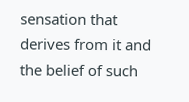sensation that derives from it and the belief of such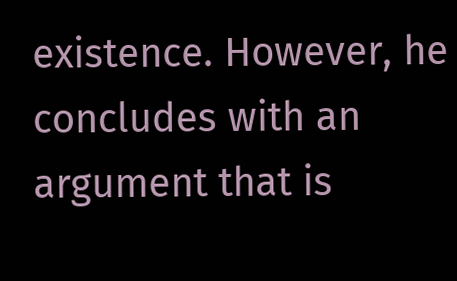existence. However, he concludes with an argument that is